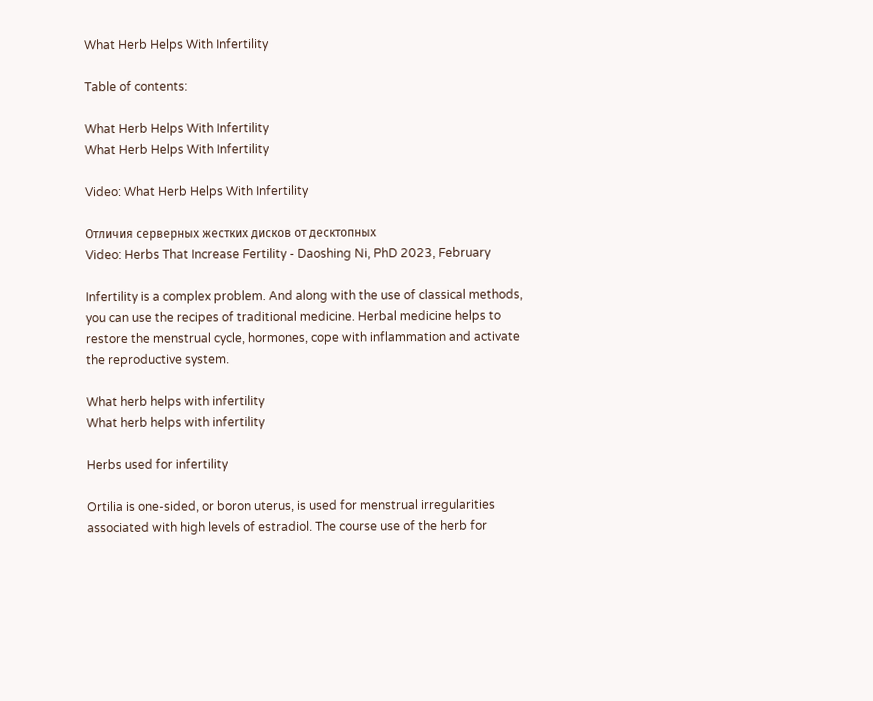What Herb Helps With Infertility

Table of contents:

What Herb Helps With Infertility
What Herb Helps With Infertility

Video: What Herb Helps With Infertility

Отличия серверных жестких дисков от десктопных
Video: Herbs That Increase Fertility - Daoshing Ni, PhD 2023, February

Infertility is a complex problem. And along with the use of classical methods, you can use the recipes of traditional medicine. Herbal medicine helps to restore the menstrual cycle, hormones, cope with inflammation and activate the reproductive system.

What herb helps with infertility
What herb helps with infertility

Herbs used for infertility

Ortilia is one-sided, or boron uterus, is used for menstrual irregularities associated with high levels of estradiol. The course use of the herb for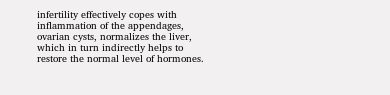infertility effectively copes with inflammation of the appendages, ovarian cysts, normalizes the liver, which in turn indirectly helps to restore the normal level of hormones.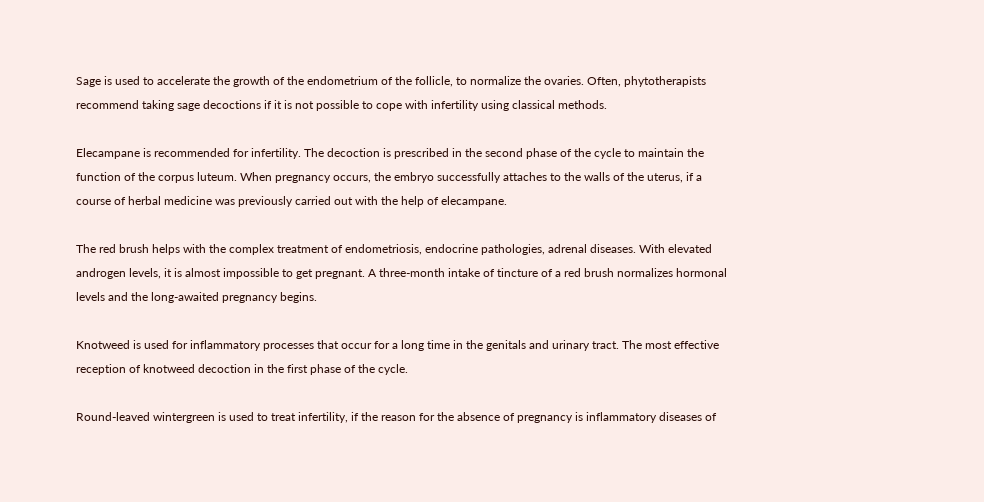Sage is used to accelerate the growth of the endometrium of the follicle, to normalize the ovaries. Often, phytotherapists recommend taking sage decoctions if it is not possible to cope with infertility using classical methods.

Elecampane is recommended for infertility. The decoction is prescribed in the second phase of the cycle to maintain the function of the corpus luteum. When pregnancy occurs, the embryo successfully attaches to the walls of the uterus, if a course of herbal medicine was previously carried out with the help of elecampane.

The red brush helps with the complex treatment of endometriosis, endocrine pathologies, adrenal diseases. With elevated androgen levels, it is almost impossible to get pregnant. A three-month intake of tincture of a red brush normalizes hormonal levels and the long-awaited pregnancy begins.

Knotweed is used for inflammatory processes that occur for a long time in the genitals and urinary tract. The most effective reception of knotweed decoction in the first phase of the cycle.

Round-leaved wintergreen is used to treat infertility, if the reason for the absence of pregnancy is inflammatory diseases of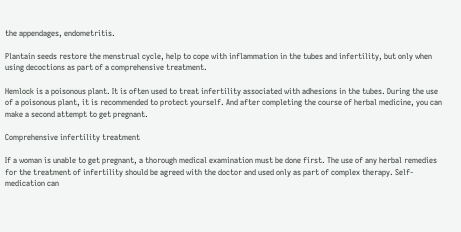the appendages, endometritis.

Plantain seeds restore the menstrual cycle, help to cope with inflammation in the tubes and infertility, but only when using decoctions as part of a comprehensive treatment.

Hemlock is a poisonous plant. It is often used to treat infertility associated with adhesions in the tubes. During the use of a poisonous plant, it is recommended to protect yourself. And after completing the course of herbal medicine, you can make a second attempt to get pregnant.

Comprehensive infertility treatment

If a woman is unable to get pregnant, a thorough medical examination must be done first. The use of any herbal remedies for the treatment of infertility should be agreed with the doctor and used only as part of complex therapy. Self-medication can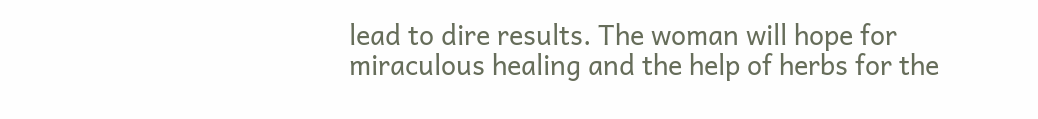lead to dire results. The woman will hope for miraculous healing and the help of herbs for the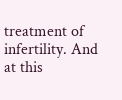treatment of infertility. And at this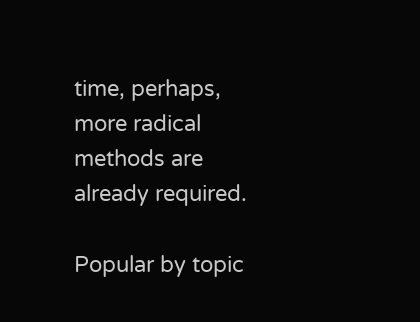time, perhaps, more radical methods are already required.

Popular by topic